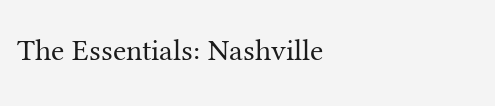The Essentials: Nashville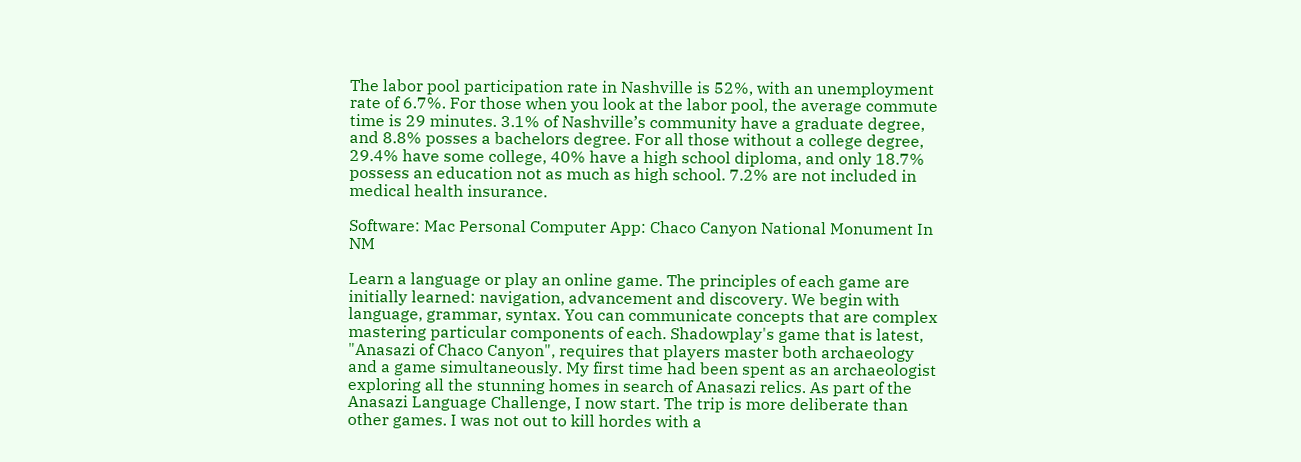The labor pool participation rate in Nashville is 52%, with an unemployment rate of 6.7%. For those when you look at the labor pool, the average commute time is 29 minutes. 3.1% of Nashville’s community have a graduate degree, and 8.8% posses a bachelors degree. For all those without a college degree, 29.4% have some college, 40% have a high school diploma, and only 18.7% possess an education not as much as high school. 7.2% are not included in medical health insurance.

Software: Mac Personal Computer App: Chaco Canyon National Monument In NM

Learn a language or play an online game. The principles of each game are initially learned: navigation, advancement and discovery. We begin with language, grammar, syntax. You can communicate concepts that are complex mastering particular components of each. Shadowplay's game that is latest, "Anasazi of Chaco Canyon", requires that players master both archaeology and a game simultaneously. My first time had been spent as an archaeologist exploring all the stunning homes in search of Anasazi relics. As part of the Anasazi Language Challenge, I now start. The trip is more deliberate than other games. I was not out to kill hordes with a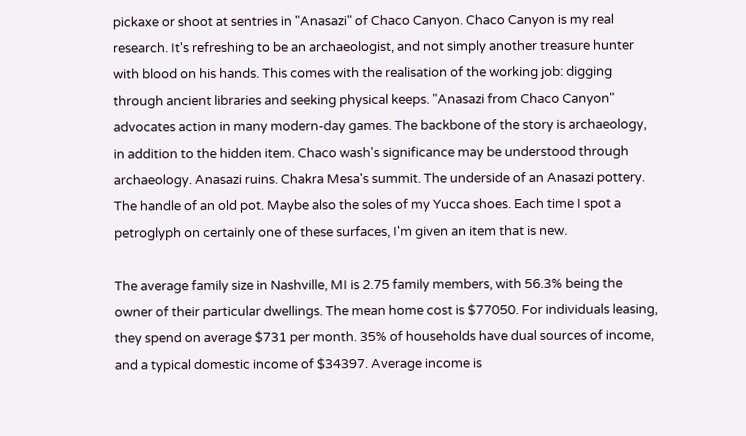pickaxe or shoot at sentries in "Anasazi" of Chaco Canyon. Chaco Canyon is my real research. It's refreshing to be an archaeologist, and not simply another treasure hunter with blood on his hands. This comes with the realisation of the working job: digging through ancient libraries and seeking physical keeps. "Anasazi from Chaco Canyon" advocates action in many modern-day games. The backbone of the story is archaeology, in addition to the hidden item. Chaco wash's significance may be understood through archaeology. Anasazi ruins. Chakra Mesa's summit. The underside of an Anasazi pottery. The handle of an old pot. Maybe also the soles of my Yucca shoes. Each time I spot a petroglyph on certainly one of these surfaces, I'm given an item that is new.

The average family size in Nashville, MI is 2.75 family members, with 56.3% being the owner of their particular dwellings. The mean home cost is $77050. For individuals leasing, they spend on average $731 per month. 35% of households have dual sources of income, and a typical domestic income of $34397. Average income is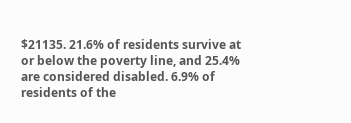$21135. 21.6% of residents survive at or below the poverty line, and 25.4% are considered disabled. 6.9% of residents of the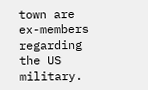town are ex-members regarding the US military.